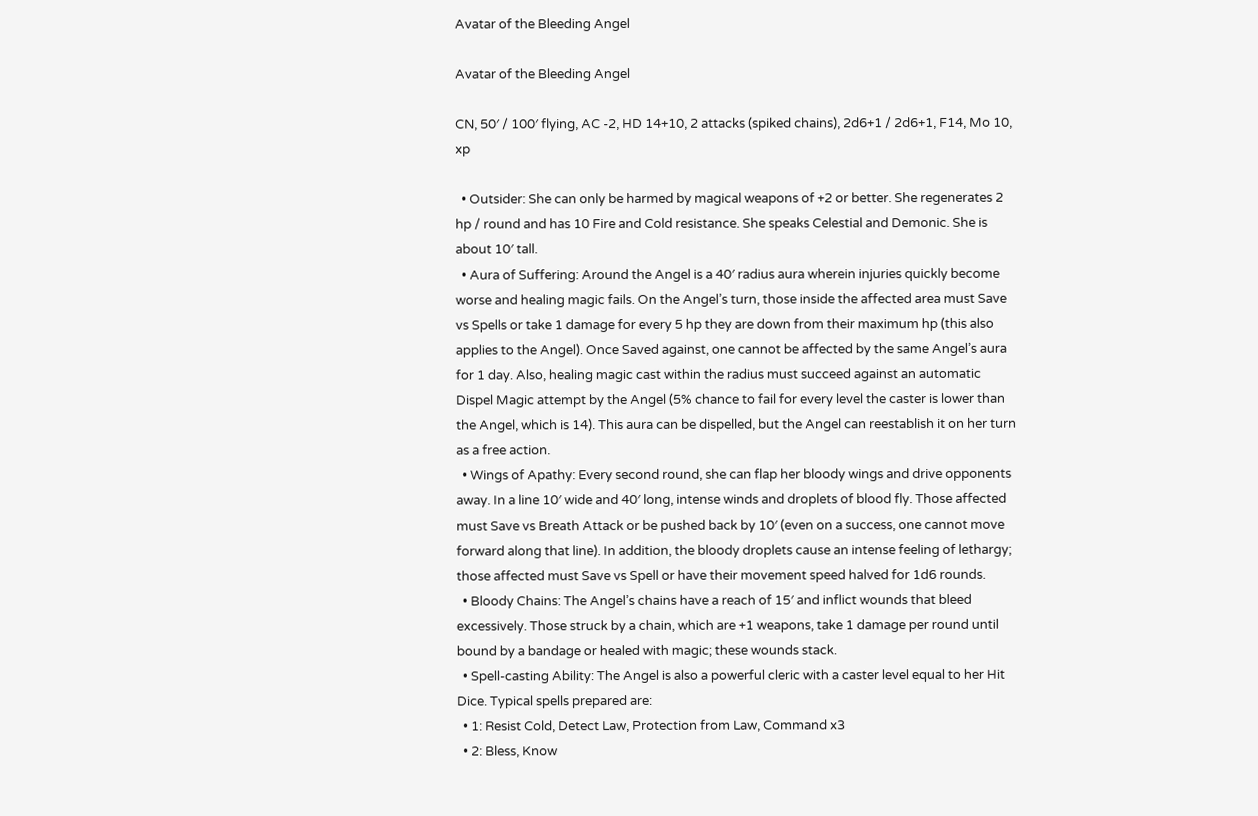Avatar of the Bleeding Angel

Avatar of the Bleeding Angel

CN, 50′ / 100′ flying, AC -2, HD 14+10, 2 attacks (spiked chains), 2d6+1 / 2d6+1, F14, Mo 10, xp

  • Outsider: She can only be harmed by magical weapons of +2 or better. She regenerates 2 hp / round and has 10 Fire and Cold resistance. She speaks Celestial and Demonic. She is about 10′ tall.
  • Aura of Suffering: Around the Angel is a 40′ radius aura wherein injuries quickly become worse and healing magic fails. On the Angel’s turn, those inside the affected area must Save vs Spells or take 1 damage for every 5 hp they are down from their maximum hp (this also applies to the Angel). Once Saved against, one cannot be affected by the same Angel’s aura for 1 day. Also, healing magic cast within the radius must succeed against an automatic Dispel Magic attempt by the Angel (5% chance to fail for every level the caster is lower than the Angel, which is 14). This aura can be dispelled, but the Angel can reestablish it on her turn as a free action.
  • Wings of Apathy: Every second round, she can flap her bloody wings and drive opponents away. In a line 10′ wide and 40′ long, intense winds and droplets of blood fly. Those affected must Save vs Breath Attack or be pushed back by 10′ (even on a success, one cannot move forward along that line). In addition, the bloody droplets cause an intense feeling of lethargy; those affected must Save vs Spell or have their movement speed halved for 1d6 rounds.
  • Bloody Chains: The Angel’s chains have a reach of 15′ and inflict wounds that bleed excessively. Those struck by a chain, which are +1 weapons, take 1 damage per round until bound by a bandage or healed with magic; these wounds stack.
  • Spell-casting Ability: The Angel is also a powerful cleric with a caster level equal to her Hit Dice. Typical spells prepared are:
  • 1: Resist Cold, Detect Law, Protection from Law, Command x3
  • 2: Bless, Know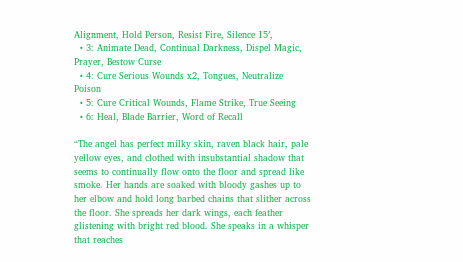Alignment, Hold Person, Resist Fire, Silence 15′,
  • 3: Animate Dead, Continual Darkness, Dispel Magic, Prayer, Bestow Curse
  • 4: Cure Serious Wounds x2, Tongues, Neutralize Poison
  • 5: Cure Critical Wounds, Flame Strike, True Seeing
  • 6: Heal, Blade Barrier, Word of Recall

“The angel has perfect milky skin, raven black hair, pale yellow eyes, and clothed with insubstantial shadow that seems to continually flow onto the floor and spread like smoke. Her hands are soaked with bloody gashes up to her elbow and hold long barbed chains that slither across the floor. She spreads her dark wings, each feather glistening with bright red blood. She speaks in a whisper that reaches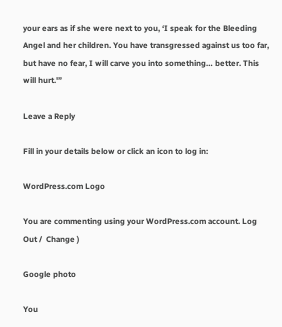your ears as if she were next to you, ‘I speak for the Bleeding Angel and her children. You have transgressed against us too far, but have no fear, I will carve you into something… better. This will hurt.'”

Leave a Reply

Fill in your details below or click an icon to log in:

WordPress.com Logo

You are commenting using your WordPress.com account. Log Out /  Change )

Google photo

You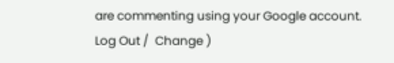are commenting using your Google account. Log Out /  Change )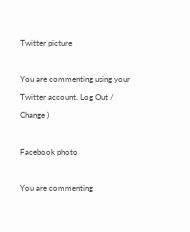Twitter picture

You are commenting using your Twitter account. Log Out /  Change )

Facebook photo

You are commenting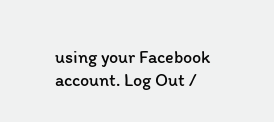using your Facebook account. Log Out /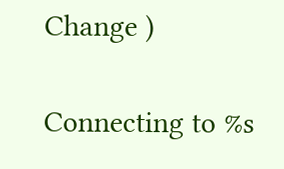Change )

Connecting to %s